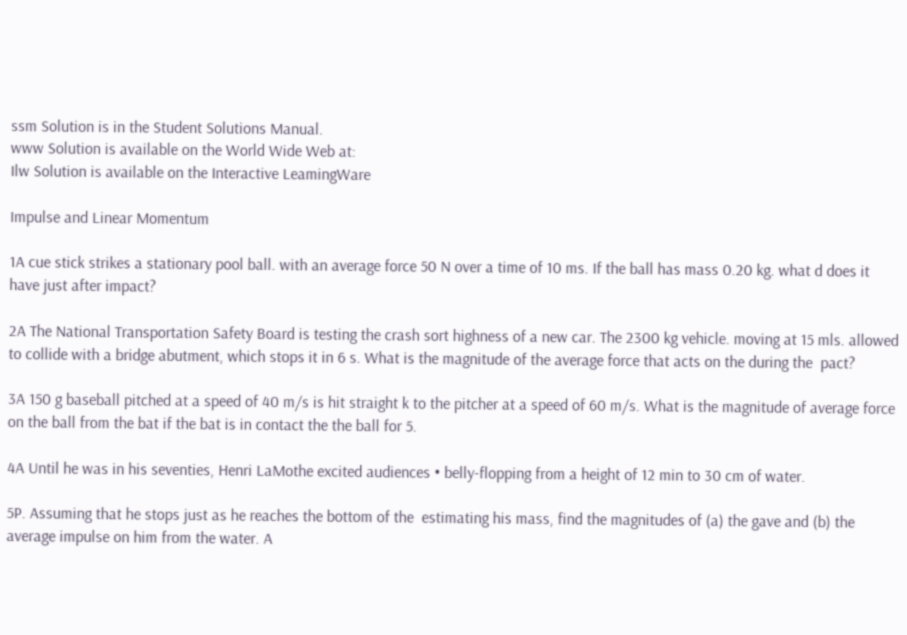ssm Solution is in the Student Solutions Manual.
www Solution is available on the World Wide Web at:
Ilw Solution is available on the Interactive LeamingWare

Impulse and Linear Momentum

1A cue stick strikes a stationary pool ball. with an average force 50 N over a time of 10 ms. If the ball has mass 0.20 kg. what d does it have just after impact?

2A The National Transportation Safety Board is testing the crash sort highness of a new car. The 2300 kg vehicle. moving at 15 mls. allowed to collide with a bridge abutment, which stops it in 6 s. What is the magnitude of the average force that acts on the during the  pact?

3A 150 g baseball pitched at a speed of 40 m/s is hit straight k to the pitcher at a speed of 60 m/s. What is the magnitude of average force on the ball from the bat if the bat is in contact the the ball for 5.

4A Until he was in his seventies, Henri LaMothe excited audiences • belly-flopping from a height of 12 min to 30 cm of water.

5P. Assuming that he stops just as he reaches the bottom of the  estimating his mass, find the magnitudes of (a) the gave and (b) the average impulse on him from the water. A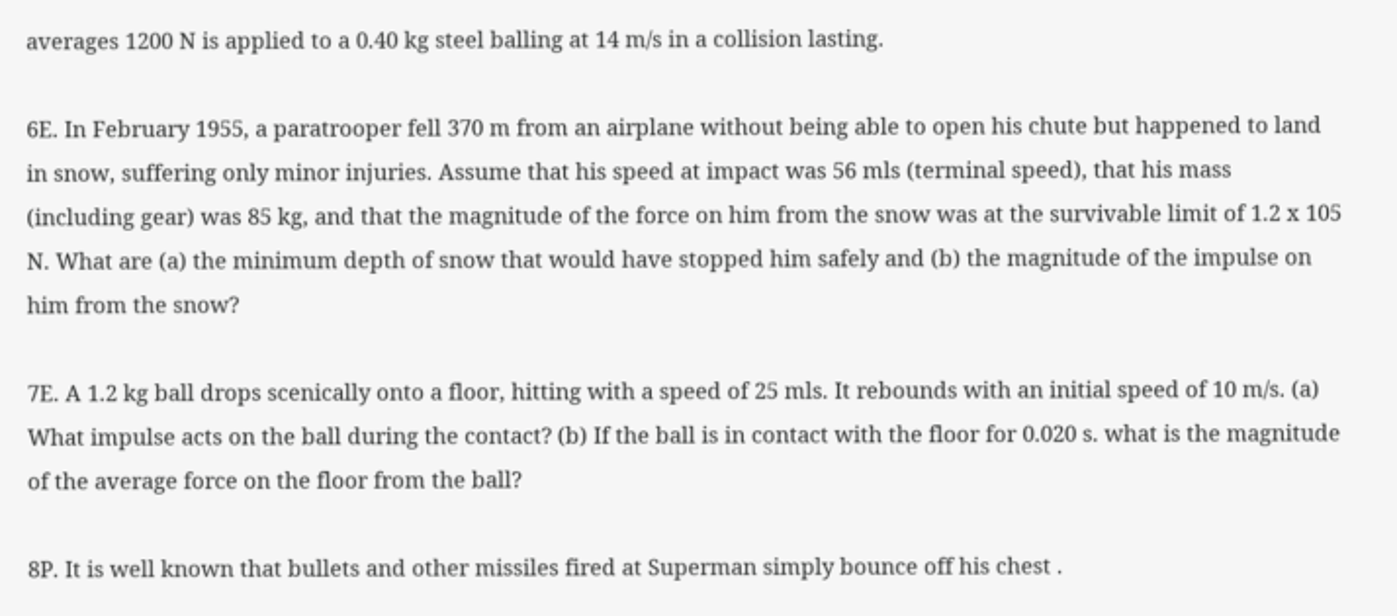averages 1200 N is applied to a 0.40 kg steel balling at 14 m/s in a collision lasting.

6E. In February 1955, a paratrooper fell 370 m from an airplane without being able to open his chute but happened to land in snow, suffering only minor injuries. Assume that his speed at impact was 56 mls (terminal speed), that his mass (including gear) was 85 kg, and that the magnitude of the force on him from the snow was at the survivable limit of 1.2 x 105 N. What are (a) the minimum depth of snow that would have stopped him safely and (b) the magnitude of the impulse on him from the snow?

7E. A 1.2 kg ball drops scenically onto a floor, hitting with a speed of 25 mls. It rebounds with an initial speed of 10 m/s. (a) What impulse acts on the ball during the contact? (b) If the ball is in contact with the floor for 0.020 s. what is the magnitude of the average force on the floor from the ball?

8P. It is well known that bullets and other missiles fired at Superman simply bounce off his chest .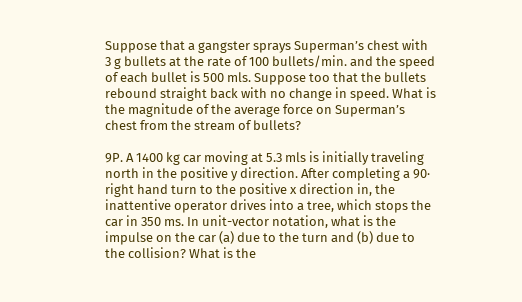Suppose that a gangster sprays Superman’s chest with 3 g bullets at the rate of 100 bullets/min. and the speed of each bullet is 500 mls. Suppose too that the bullets rebound straight back with no change in speed. What is the magnitude of the average force on Superman’s chest from the stream of bullets?

9P. A 1400 kg car moving at 5.3 mls is initially traveling north in the positive y direction. After completing a 90· right hand turn to the positive x direction in, the inattentive operator drives into a tree, which stops the car in 350 ms. In unit-vector notation, what is the impulse on the car (a) due to the turn and (b) due to the collision? What is the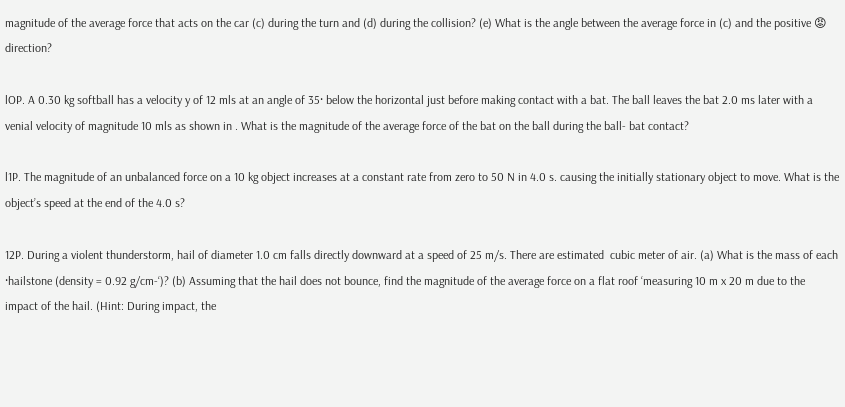magnitude of the average force that acts on the car (c) during the turn and (d) during the collision? (e) What is the angle between the average force in (c) and the positive 😡 direction?

lOP. A 0.30 kg softball has a velocity y of 12 mls at an angle of 35· below the horizontal just before making contact with a bat. The ball leaves the bat 2.0 ms later with a venial velocity of magnitude 10 mls as shown in . What is the magnitude of the average force of the bat on the ball during the ball- bat contact?

l1P. The magnitude of an unbalanced force on a 10 kg object increases at a constant rate from zero to 50 N in 4.0 s. causing the initially stationary object to move. What is the object’s speed at the end of the 4.0 s?

12P. During a violent thunderstorm, hail of diameter 1.0 cm falls directly downward at a speed of 25 m/s. There are estimated  cubic meter of air. (a) What is the mass of each ·hailstone (density = 0.92 g/cm-‘)? (b) Assuming that the hail does not bounce, find the magnitude of the average force on a flat roof ‘measuring 10 m x 20 m due to the impact of the hail. (Hint: During impact, the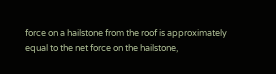force on a hailstone from the roof is approximately equal to the net force on the hailstone,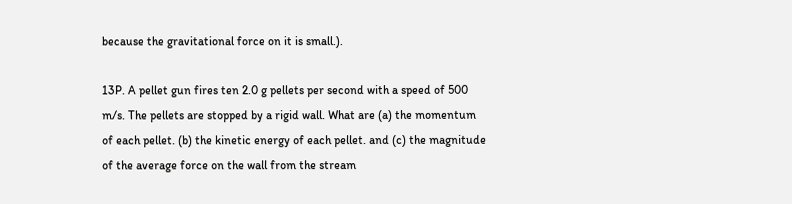because the gravitational force on it is small.).

13P. A pellet gun fires ten 2.0 g pellets per second with a speed of 500 m/s. The pellets are stopped by a rigid wall. What are (a) the momentum of each pellet. (b) the kinetic energy of each pellet. and (c) the magnitude of the average force on the wall from the stream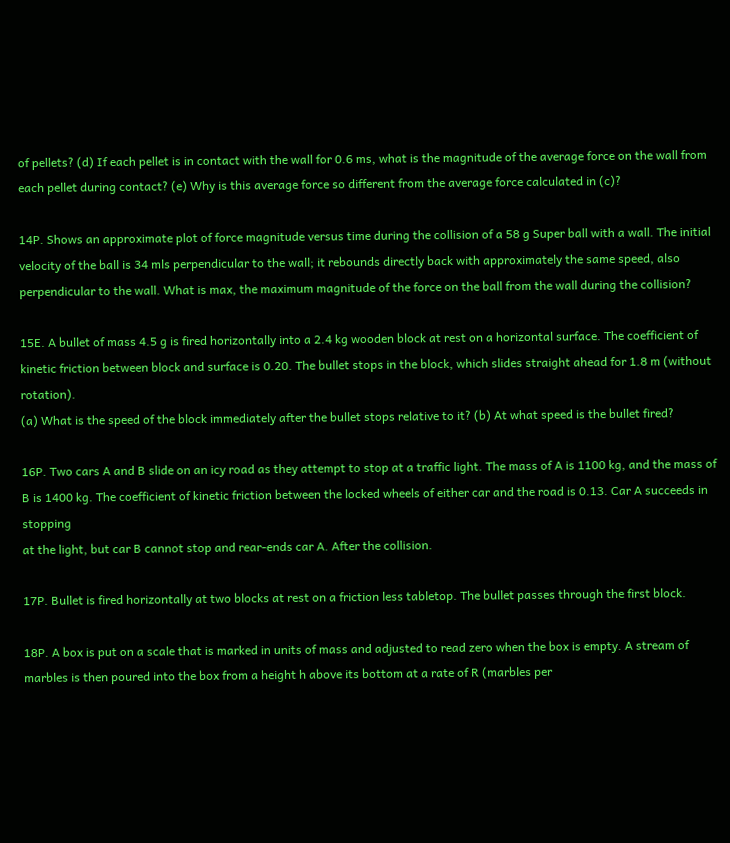of pellets? (d) If each pellet is in contact with the wall for 0.6 ms, what is the magnitude of the average force on the wall from each pellet during contact? (e) Why is this average force so different from the average force calculated in (c)?

14P. Shows an approximate plot of force magnitude versus time during the collision of a 58 g Super ball with a wall. The initial velocity of the ball is 34 mls perpendicular to the wall; it rebounds directly back with approximately the same speed, also perpendicular to the wall. What is max, the maximum magnitude of the force on the ball from the wall during the collision?

15E. A bullet of mass 4.5 g is fired horizontally into a 2.4 kg wooden block at rest on a horizontal surface. The coefficient of kinetic friction between block and surface is 0.20. The bullet stops in the block, which slides straight ahead for 1.8 m (without rotation).
(a) What is the speed of the block immediately after the bullet stops relative to it? (b) At what speed is the bullet fired?

16P. Two cars A and B slide on an icy road as they attempt to stop at a traffic light. The mass of A is 1100 kg, and the mass of B is 1400 kg. The coefficient of kinetic friction between the locked wheels of either car and the road is 0.13. Car A succeeds in stopping
at the light, but car B cannot stop and rear-ends car A. After the collision.

17P. Bullet is fired horizontally at two blocks at rest on a friction less tabletop. The bullet passes through the first block.

18P. A box is put on a scale that is marked in units of mass and adjusted to read zero when the box is empty. A stream of marbles is then poured into the box from a height h above its bottom at a rate of R (marbles per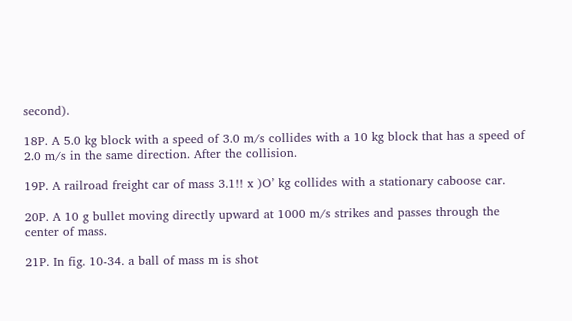second).

18P. A 5.0 kg block with a speed of 3.0 m/s collides with a 10 kg block that has a speed of 2.0 m/s in the same direction. After the collision.

19P. A railroad freight car of mass 3.1!! x )O’ kg collides with a stationary caboose car.

20P. A 10 g bullet moving directly upward at 1000 m/s strikes and passes through the center of mass.

21P. In fig. 10-34. a ball of mass m is shot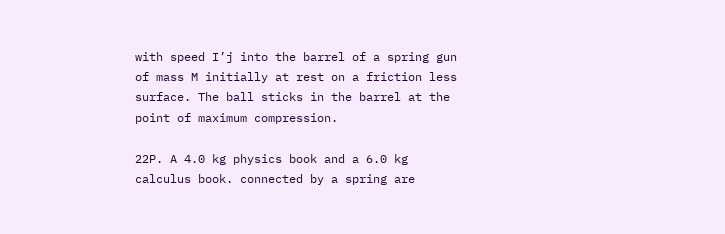with speed I’j into the barrel of a spring gun of mass M initially at rest on a friction less surface. The ball sticks in the barrel at the point of maximum compression.

22P. A 4.0 kg physics book and a 6.0 kg calculus book. connected by a spring are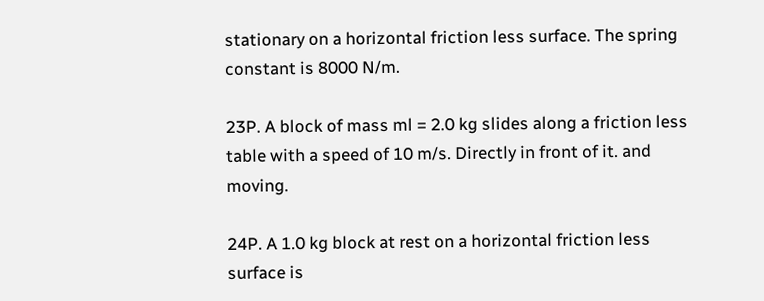stationary on a horizontal friction less surface. The spring constant is 8000 N/m.

23P. A block of mass ml = 2.0 kg slides along a friction less table with a speed of 10 m/s. Directly in front of it. and moving.

24P. A 1.0 kg block at rest on a horizontal friction less surface is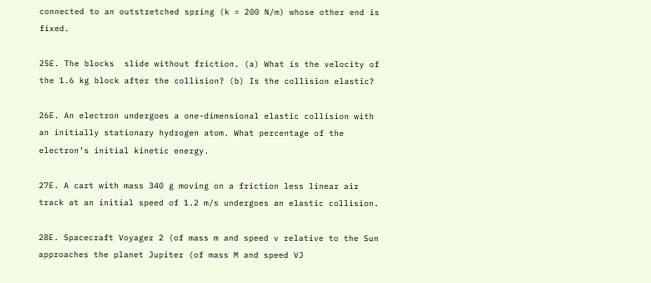connected to an outstretched spring (k = 200 N/m) whose other end is fixed.

25E. The blocks  slide without friction. (a) What is the velocity of the 1.6 kg block after the collision? (b) Is the collision elastic?

26E. An electron undergoes a one-dimensional elastic collision with an initially stationary hydrogen atom. What percentage of the electron’s initial kinetic energy.

27E. A cart with mass 340 g moving on a friction less linear air track at an initial speed of 1.2 m/s undergoes an elastic collision.

28E. Spacecraft Voyager 2 (of mass m and speed v relative to the Sun approaches the planet Jupiter (of mass M and speed VJ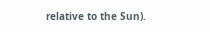relative to the Sun).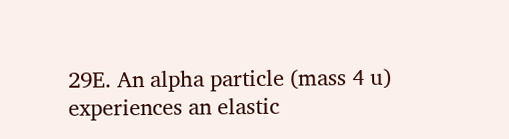29E. An alpha particle (mass 4 u) experiences an elastic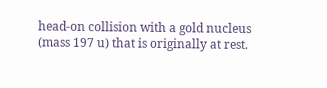head-on collision with a gold nucleus (mass 197 u) that is originally at rest.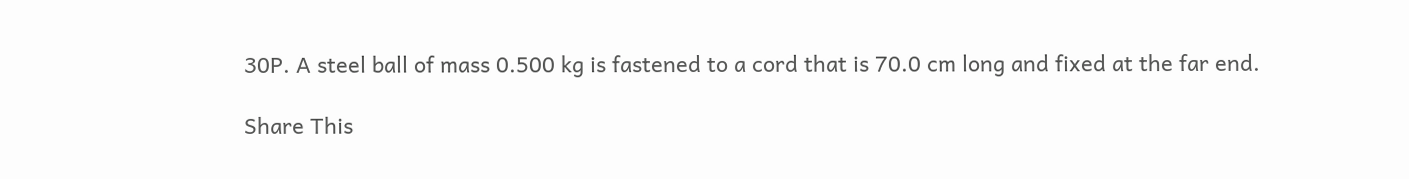30P. A steel ball of mass 0.500 kg is fastened to a cord that is 70.0 cm long and fixed at the far end.

Share This